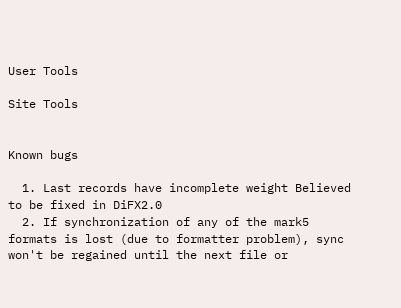User Tools

Site Tools


Known bugs

  1. Last records have incomplete weight Believed to be fixed in DiFX2.0
  2. If synchronization of any of the mark5 formats is lost (due to formatter problem), sync won't be regained until the next file or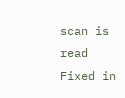scan is read Fixed in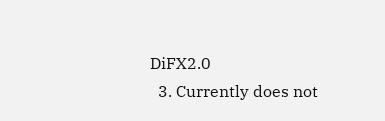DiFX2.0
  3. Currently does not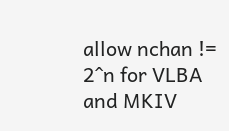allow nchan != 2^n for VLBA and MKIV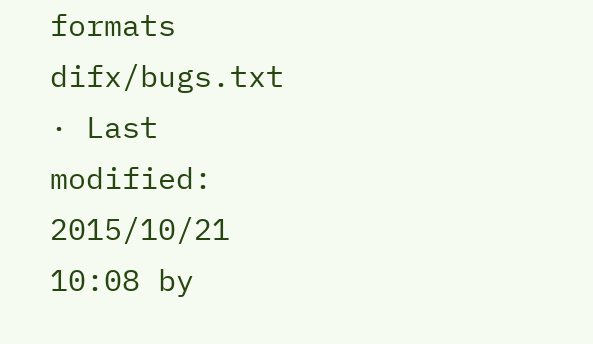formats
difx/bugs.txt · Last modified: 2015/10/21 10:08 by